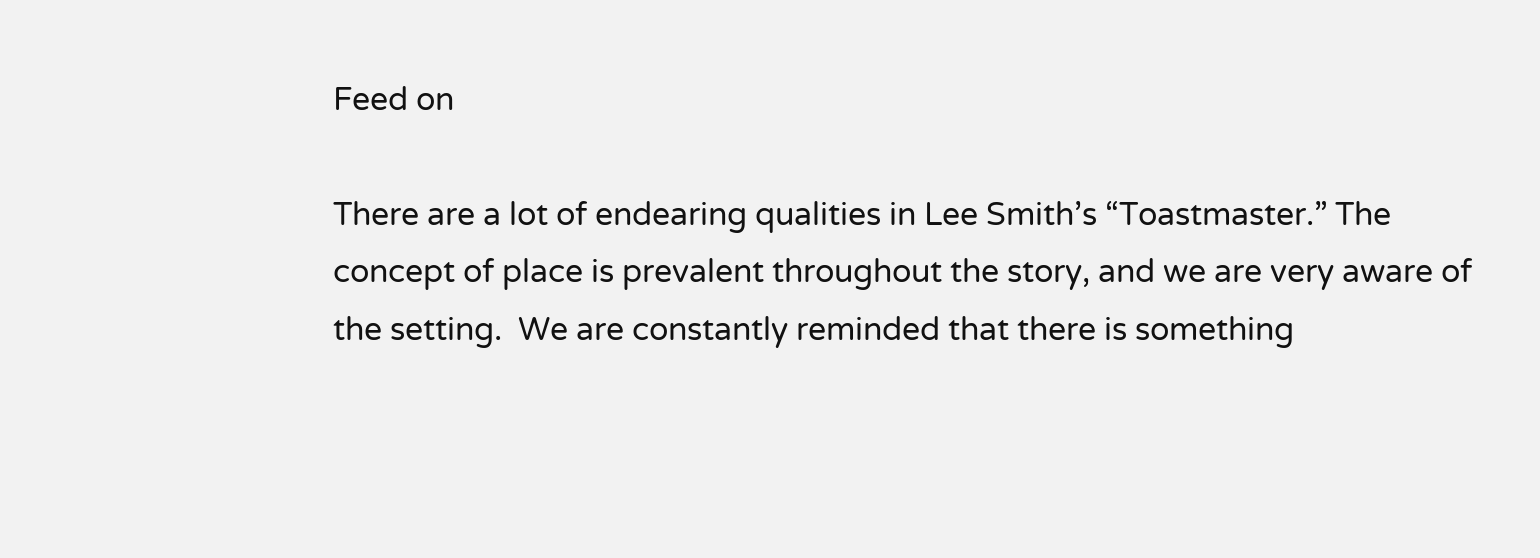Feed on

There are a lot of endearing qualities in Lee Smith’s “Toastmaster.” The concept of place is prevalent throughout the story, and we are very aware of the setting.  We are constantly reminded that there is something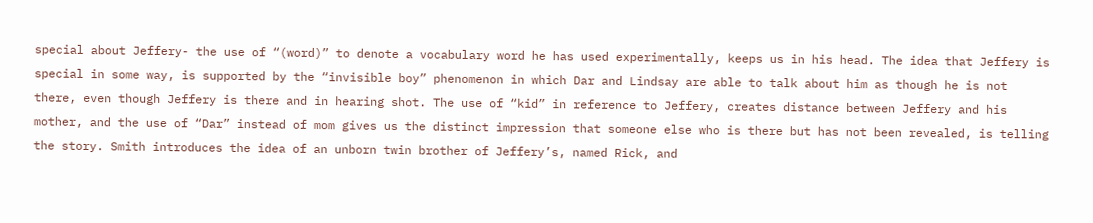special about Jeffery- the use of “(word)” to denote a vocabulary word he has used experimentally, keeps us in his head. The idea that Jeffery is special in some way, is supported by the “invisible boy” phenomenon in which Dar and Lindsay are able to talk about him as though he is not there, even though Jeffery is there and in hearing shot. The use of “kid” in reference to Jeffery, creates distance between Jeffery and his mother, and the use of “Dar” instead of mom gives us the distinct impression that someone else who is there but has not been revealed, is telling the story. Smith introduces the idea of an unborn twin brother of Jeffery’s, named Rick, and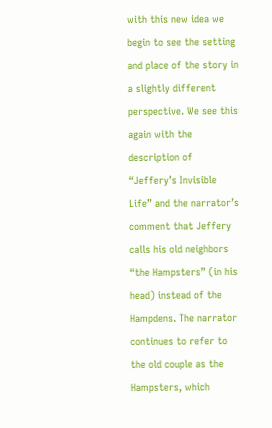with this new idea we begin to see the setting and place of the story in a slightly different perspective. We see this again with the description of “Jeffery’s Invisible Life” and the narrator’s comment that Jeffery calls his old neighbors “the Hampsters” (in his head) instead of the Hampdens. The narrator continues to refer to the old couple as the Hampsters, which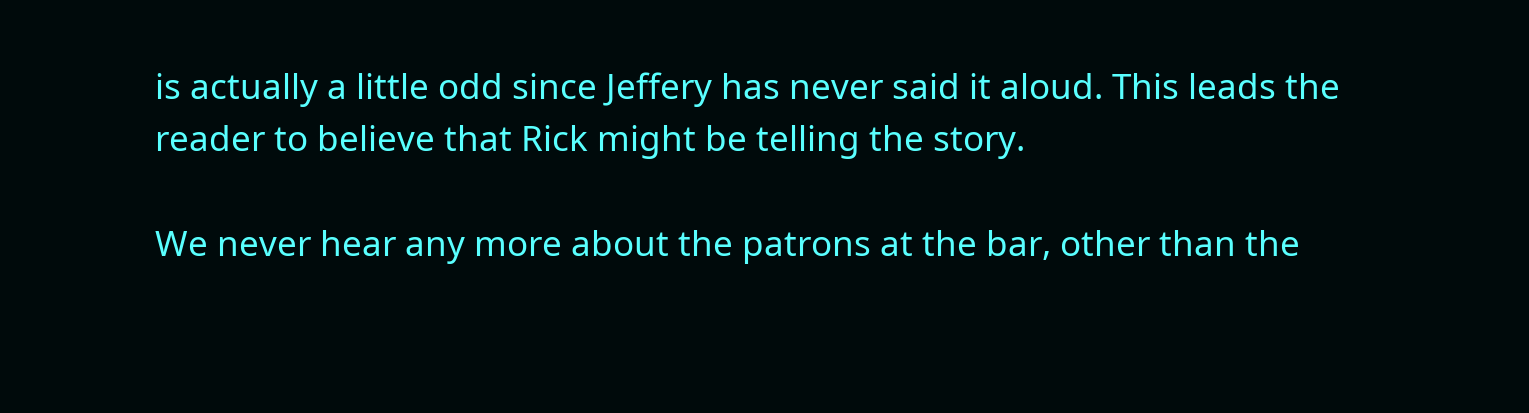is actually a little odd since Jeffery has never said it aloud. This leads the reader to believe that Rick might be telling the story.

We never hear any more about the patrons at the bar, other than the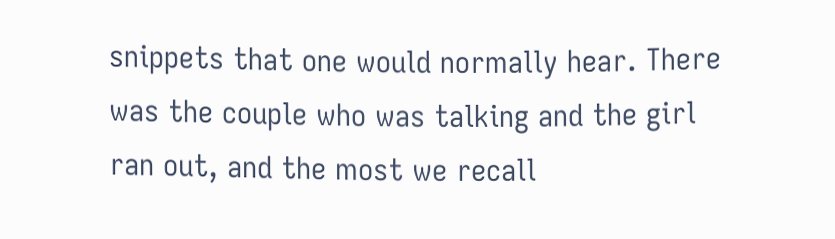snippets that one would normally hear. There was the couple who was talking and the girl ran out, and the most we recall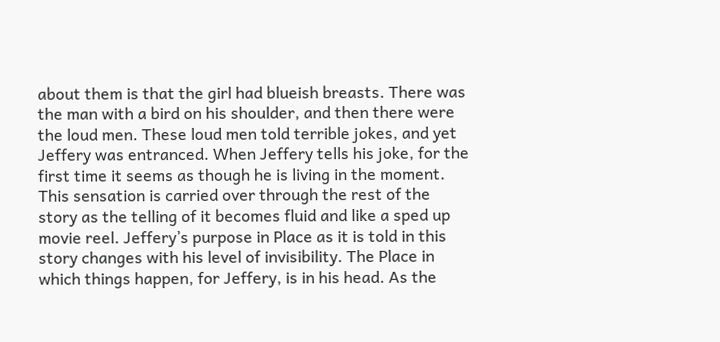about them is that the girl had blueish breasts. There was the man with a bird on his shoulder, and then there were the loud men. These loud men told terrible jokes, and yet Jeffery was entranced. When Jeffery tells his joke, for the first time it seems as though he is living in the moment. This sensation is carried over through the rest of the story as the telling of it becomes fluid and like a sped up movie reel. Jeffery’s purpose in Place as it is told in this story changes with his level of invisibility. The Place in which things happen, for Jeffery, is in his head. As the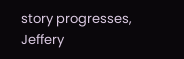story progresses, Jeffery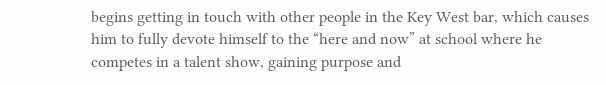begins getting in touch with other people in the Key West bar, which causes him to fully devote himself to the “here and now” at school where he competes in a talent show, gaining purpose and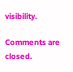visibility.

Comments are closed.